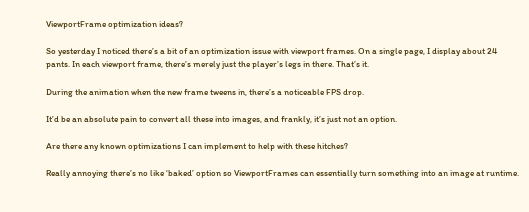ViewportFrame optimization ideas?

So yesterday I noticed there’s a bit of an optimization issue with viewport frames. On a single page, I display about 24 pants. In each viewport frame, there’s merely just the player’s legs in there. That’s it.

During the animation when the new frame tweens in, there’s a noticeable FPS drop.

It’d be an absolute pain to convert all these into images, and frankly, it’s just not an option.

Are there any known optimizations I can implement to help with these hitches?

Really annoying there’s no like ‘baked’ option so ViewportFrames can essentially turn something into an image at runtime.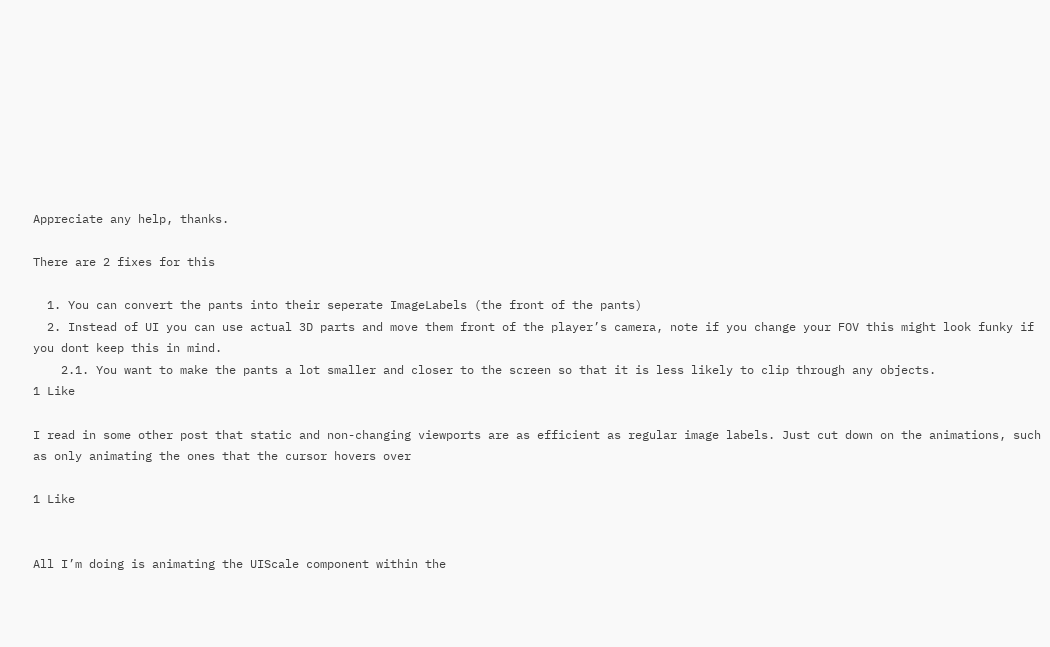Appreciate any help, thanks.

There are 2 fixes for this

  1. You can convert the pants into their seperate ImageLabels (the front of the pants)
  2. Instead of UI you can use actual 3D parts and move them front of the player’s camera, note if you change your FOV this might look funky if you dont keep this in mind.
    2.1. You want to make the pants a lot smaller and closer to the screen so that it is less likely to clip through any objects.
1 Like

I read in some other post that static and non-changing viewports are as efficient as regular image labels. Just cut down on the animations, such as only animating the ones that the cursor hovers over

1 Like


All I’m doing is animating the UIScale component within the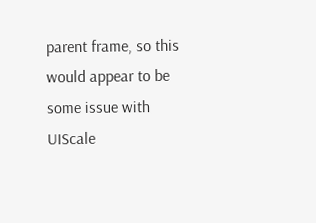parent frame, so this would appear to be some issue with UIScale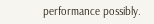performance possibly.